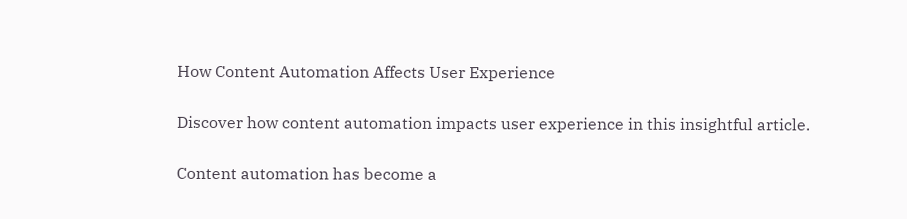How Content Automation Affects User Experience

Discover how content automation impacts user experience in this insightful article.

Content automation has become a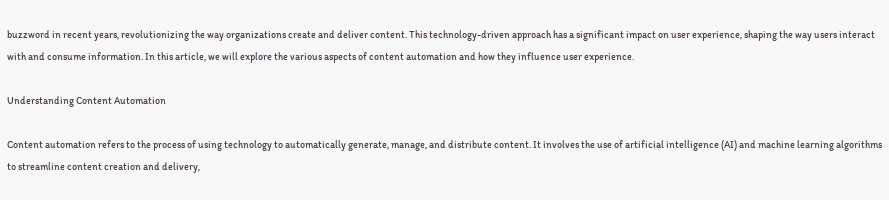buzzword in recent years, revolutionizing the way organizations create and deliver content. This technology-driven approach has a significant impact on user experience, shaping the way users interact with and consume information. In this article, we will explore the various aspects of content automation and how they influence user experience.

Understanding Content Automation

Content automation refers to the process of using technology to automatically generate, manage, and distribute content. It involves the use of artificial intelligence (AI) and machine learning algorithms to streamline content creation and delivery,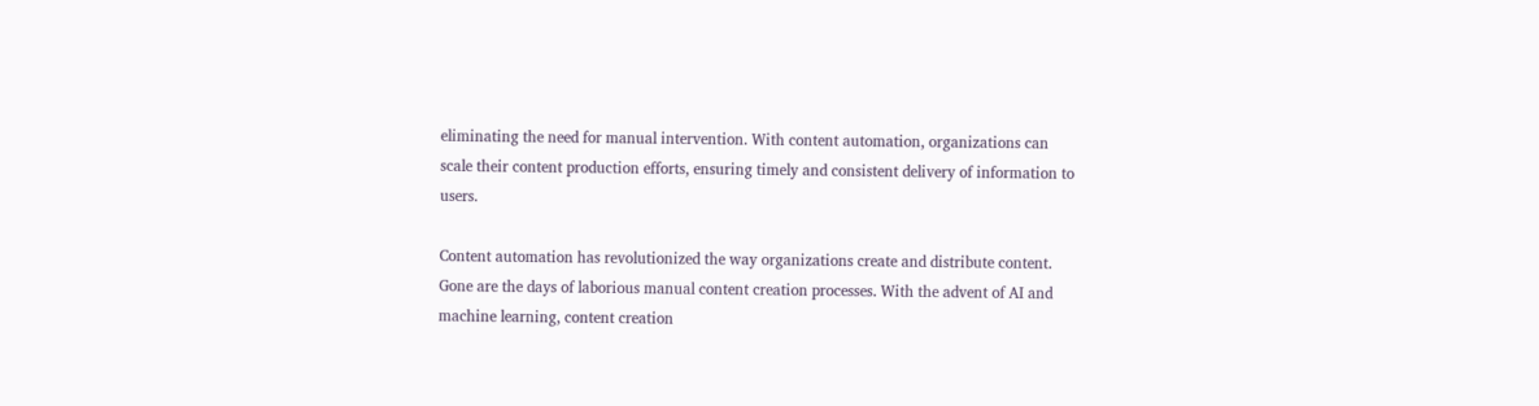eliminating the need for manual intervention. With content automation, organizations can scale their content production efforts, ensuring timely and consistent delivery of information to users.

Content automation has revolutionized the way organizations create and distribute content. Gone are the days of laborious manual content creation processes. With the advent of AI and machine learning, content creation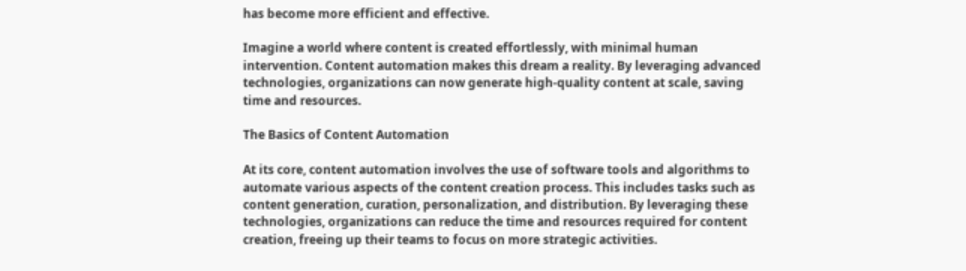has become more efficient and effective.

Imagine a world where content is created effortlessly, with minimal human intervention. Content automation makes this dream a reality. By leveraging advanced technologies, organizations can now generate high-quality content at scale, saving time and resources.

The Basics of Content Automation

At its core, content automation involves the use of software tools and algorithms to automate various aspects of the content creation process. This includes tasks such as content generation, curation, personalization, and distribution. By leveraging these technologies, organizations can reduce the time and resources required for content creation, freeing up their teams to focus on more strategic activities.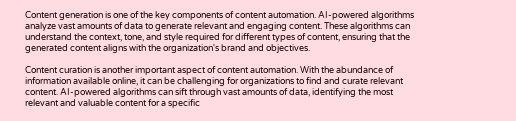Content generation is one of the key components of content automation. AI-powered algorithms analyze vast amounts of data to generate relevant and engaging content. These algorithms can understand the context, tone, and style required for different types of content, ensuring that the generated content aligns with the organization's brand and objectives.

Content curation is another important aspect of content automation. With the abundance of information available online, it can be challenging for organizations to find and curate relevant content. AI-powered algorithms can sift through vast amounts of data, identifying the most relevant and valuable content for a specific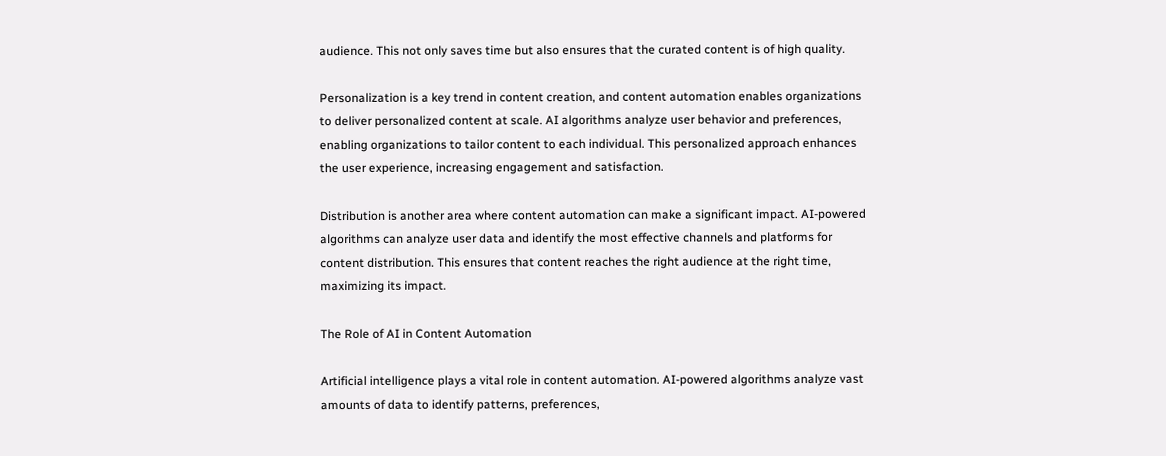audience. This not only saves time but also ensures that the curated content is of high quality.

Personalization is a key trend in content creation, and content automation enables organizations to deliver personalized content at scale. AI algorithms analyze user behavior and preferences, enabling organizations to tailor content to each individual. This personalized approach enhances the user experience, increasing engagement and satisfaction.

Distribution is another area where content automation can make a significant impact. AI-powered algorithms can analyze user data and identify the most effective channels and platforms for content distribution. This ensures that content reaches the right audience at the right time, maximizing its impact.

The Role of AI in Content Automation

Artificial intelligence plays a vital role in content automation. AI-powered algorithms analyze vast amounts of data to identify patterns, preferences,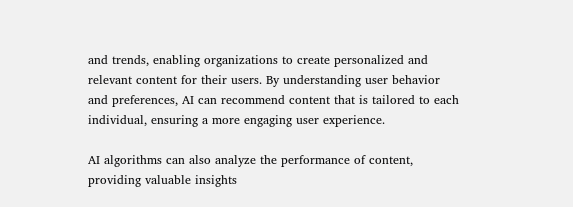and trends, enabling organizations to create personalized and relevant content for their users. By understanding user behavior and preferences, AI can recommend content that is tailored to each individual, ensuring a more engaging user experience.

AI algorithms can also analyze the performance of content, providing valuable insights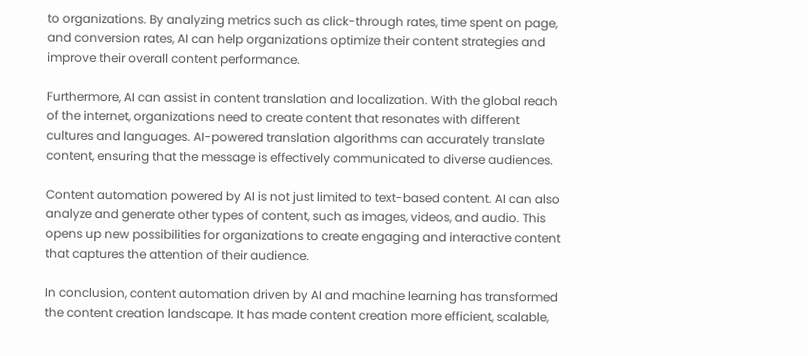to organizations. By analyzing metrics such as click-through rates, time spent on page, and conversion rates, AI can help organizations optimize their content strategies and improve their overall content performance.

Furthermore, AI can assist in content translation and localization. With the global reach of the internet, organizations need to create content that resonates with different cultures and languages. AI-powered translation algorithms can accurately translate content, ensuring that the message is effectively communicated to diverse audiences.

Content automation powered by AI is not just limited to text-based content. AI can also analyze and generate other types of content, such as images, videos, and audio. This opens up new possibilities for organizations to create engaging and interactive content that captures the attention of their audience.

In conclusion, content automation driven by AI and machine learning has transformed the content creation landscape. It has made content creation more efficient, scalable,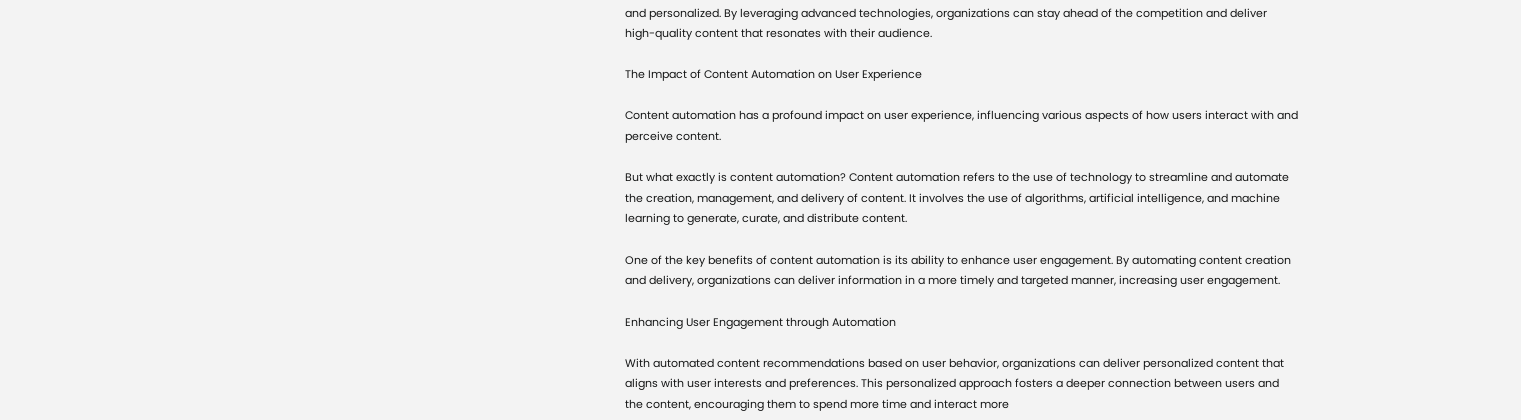and personalized. By leveraging advanced technologies, organizations can stay ahead of the competition and deliver high-quality content that resonates with their audience.

The Impact of Content Automation on User Experience

Content automation has a profound impact on user experience, influencing various aspects of how users interact with and perceive content.

But what exactly is content automation? Content automation refers to the use of technology to streamline and automate the creation, management, and delivery of content. It involves the use of algorithms, artificial intelligence, and machine learning to generate, curate, and distribute content.

One of the key benefits of content automation is its ability to enhance user engagement. By automating content creation and delivery, organizations can deliver information in a more timely and targeted manner, increasing user engagement.

Enhancing User Engagement through Automation

With automated content recommendations based on user behavior, organizations can deliver personalized content that aligns with user interests and preferences. This personalized approach fosters a deeper connection between users and the content, encouraging them to spend more time and interact more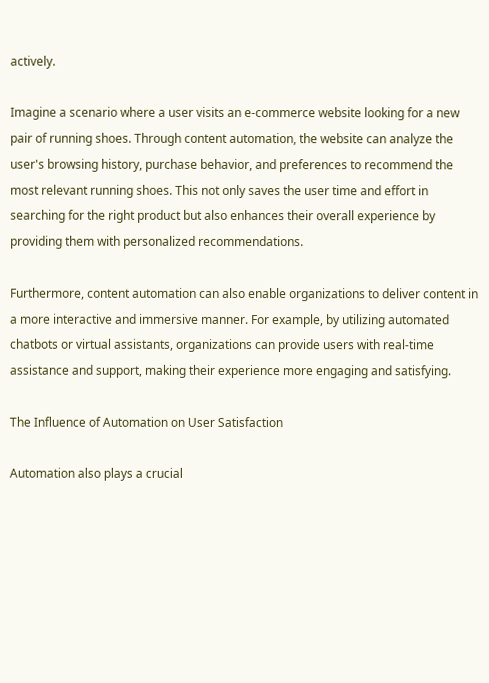actively.

Imagine a scenario where a user visits an e-commerce website looking for a new pair of running shoes. Through content automation, the website can analyze the user's browsing history, purchase behavior, and preferences to recommend the most relevant running shoes. This not only saves the user time and effort in searching for the right product but also enhances their overall experience by providing them with personalized recommendations.

Furthermore, content automation can also enable organizations to deliver content in a more interactive and immersive manner. For example, by utilizing automated chatbots or virtual assistants, organizations can provide users with real-time assistance and support, making their experience more engaging and satisfying.

The Influence of Automation on User Satisfaction

Automation also plays a crucial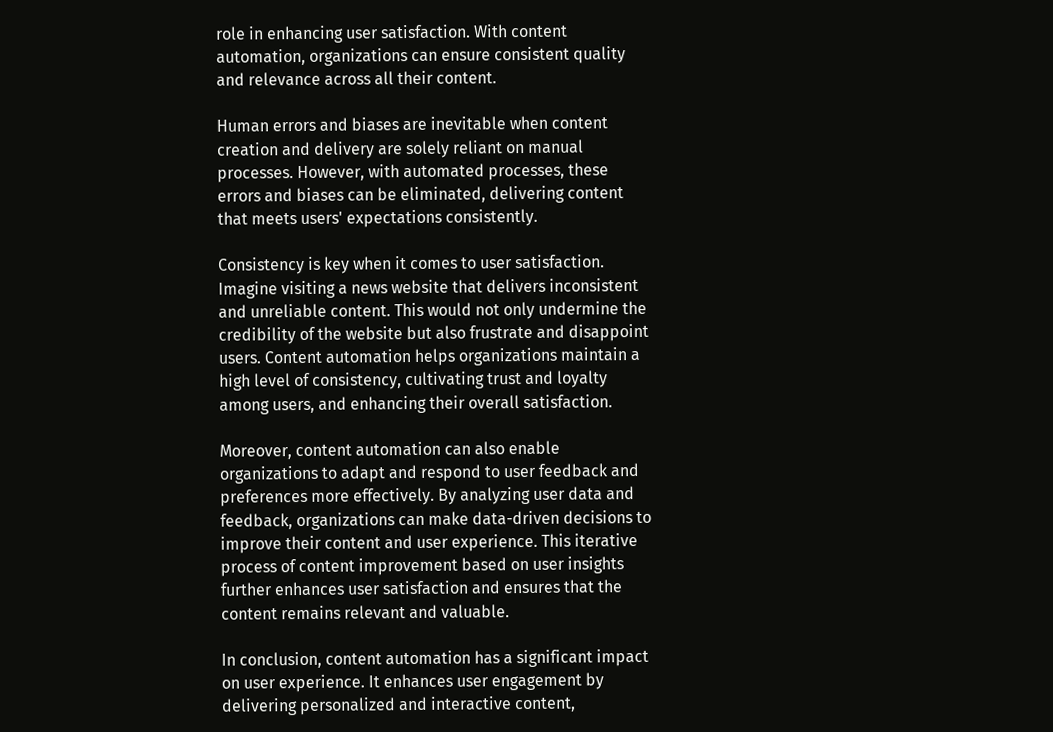role in enhancing user satisfaction. With content automation, organizations can ensure consistent quality and relevance across all their content.

Human errors and biases are inevitable when content creation and delivery are solely reliant on manual processes. However, with automated processes, these errors and biases can be eliminated, delivering content that meets users' expectations consistently.

Consistency is key when it comes to user satisfaction. Imagine visiting a news website that delivers inconsistent and unreliable content. This would not only undermine the credibility of the website but also frustrate and disappoint users. Content automation helps organizations maintain a high level of consistency, cultivating trust and loyalty among users, and enhancing their overall satisfaction.

Moreover, content automation can also enable organizations to adapt and respond to user feedback and preferences more effectively. By analyzing user data and feedback, organizations can make data-driven decisions to improve their content and user experience. This iterative process of content improvement based on user insights further enhances user satisfaction and ensures that the content remains relevant and valuable.

In conclusion, content automation has a significant impact on user experience. It enhances user engagement by delivering personalized and interactive content,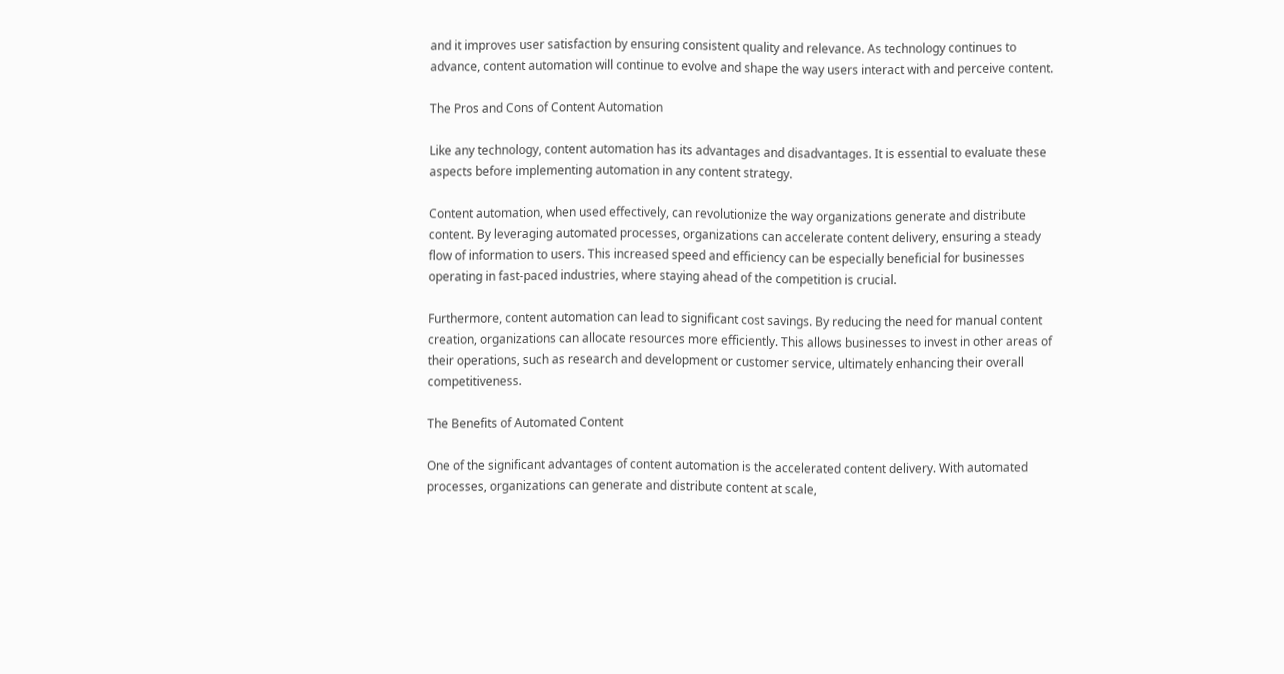and it improves user satisfaction by ensuring consistent quality and relevance. As technology continues to advance, content automation will continue to evolve and shape the way users interact with and perceive content.

The Pros and Cons of Content Automation

Like any technology, content automation has its advantages and disadvantages. It is essential to evaluate these aspects before implementing automation in any content strategy.

Content automation, when used effectively, can revolutionize the way organizations generate and distribute content. By leveraging automated processes, organizations can accelerate content delivery, ensuring a steady flow of information to users. This increased speed and efficiency can be especially beneficial for businesses operating in fast-paced industries, where staying ahead of the competition is crucial.

Furthermore, content automation can lead to significant cost savings. By reducing the need for manual content creation, organizations can allocate resources more efficiently. This allows businesses to invest in other areas of their operations, such as research and development or customer service, ultimately enhancing their overall competitiveness.

The Benefits of Automated Content

One of the significant advantages of content automation is the accelerated content delivery. With automated processes, organizations can generate and distribute content at scale,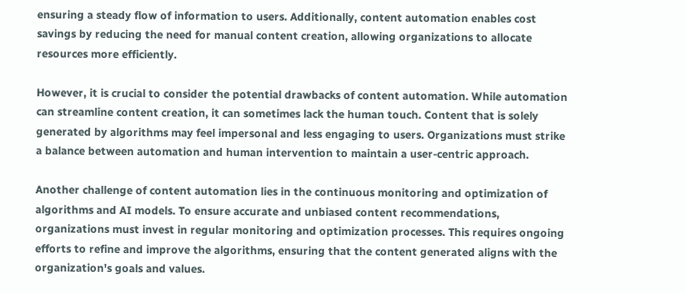ensuring a steady flow of information to users. Additionally, content automation enables cost savings by reducing the need for manual content creation, allowing organizations to allocate resources more efficiently.

However, it is crucial to consider the potential drawbacks of content automation. While automation can streamline content creation, it can sometimes lack the human touch. Content that is solely generated by algorithms may feel impersonal and less engaging to users. Organizations must strike a balance between automation and human intervention to maintain a user-centric approach.

Another challenge of content automation lies in the continuous monitoring and optimization of algorithms and AI models. To ensure accurate and unbiased content recommendations, organizations must invest in regular monitoring and optimization processes. This requires ongoing efforts to refine and improve the algorithms, ensuring that the content generated aligns with the organization's goals and values.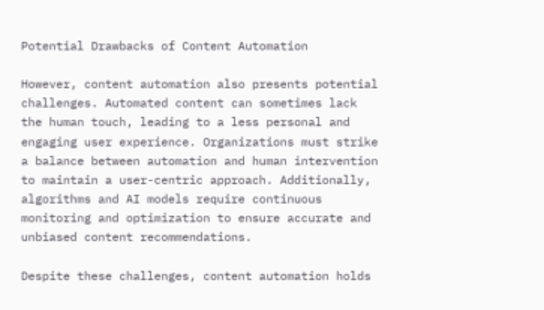Potential Drawbacks of Content Automation

However, content automation also presents potential challenges. Automated content can sometimes lack the human touch, leading to a less personal and engaging user experience. Organizations must strike a balance between automation and human intervention to maintain a user-centric approach. Additionally, algorithms and AI models require continuous monitoring and optimization to ensure accurate and unbiased content recommendations.

Despite these challenges, content automation holds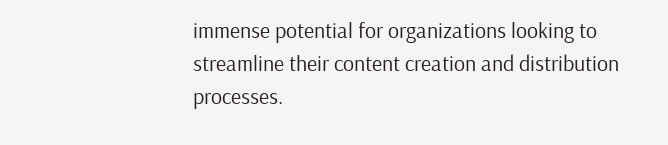immense potential for organizations looking to streamline their content creation and distribution processes.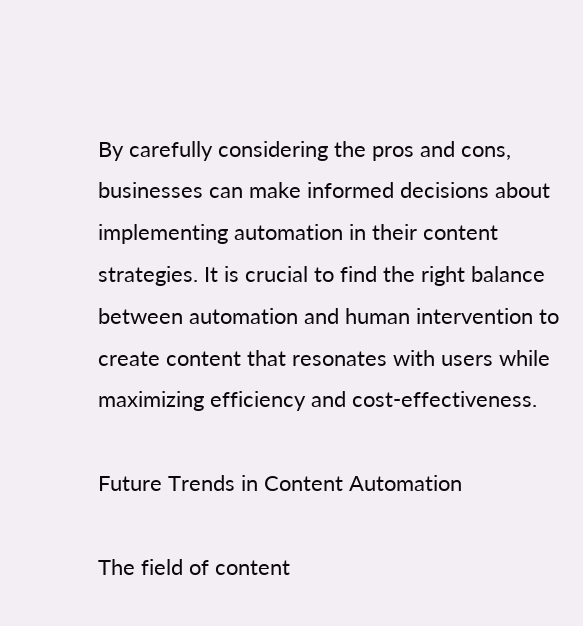By carefully considering the pros and cons, businesses can make informed decisions about implementing automation in their content strategies. It is crucial to find the right balance between automation and human intervention to create content that resonates with users while maximizing efficiency and cost-effectiveness.

Future Trends in Content Automation

The field of content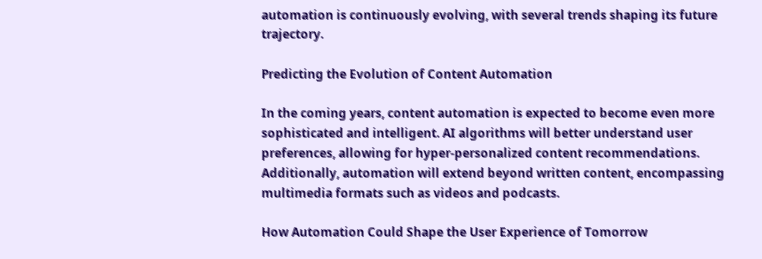automation is continuously evolving, with several trends shaping its future trajectory.

Predicting the Evolution of Content Automation

In the coming years, content automation is expected to become even more sophisticated and intelligent. AI algorithms will better understand user preferences, allowing for hyper-personalized content recommendations. Additionally, automation will extend beyond written content, encompassing multimedia formats such as videos and podcasts.

How Automation Could Shape the User Experience of Tomorrow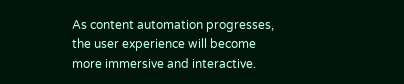As content automation progresses, the user experience will become more immersive and interactive.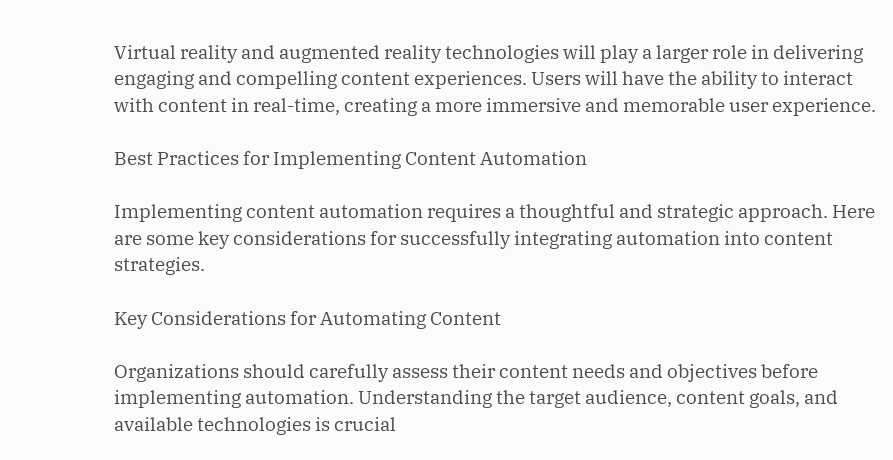Virtual reality and augmented reality technologies will play a larger role in delivering engaging and compelling content experiences. Users will have the ability to interact with content in real-time, creating a more immersive and memorable user experience.

Best Practices for Implementing Content Automation

Implementing content automation requires a thoughtful and strategic approach. Here are some key considerations for successfully integrating automation into content strategies.

Key Considerations for Automating Content

Organizations should carefully assess their content needs and objectives before implementing automation. Understanding the target audience, content goals, and available technologies is crucial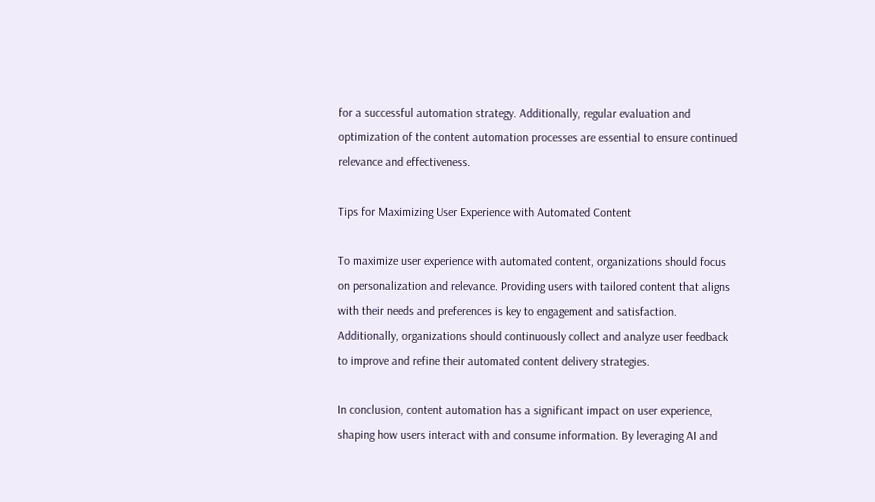for a successful automation strategy. Additionally, regular evaluation and optimization of the content automation processes are essential to ensure continued relevance and effectiveness.

Tips for Maximizing User Experience with Automated Content

To maximize user experience with automated content, organizations should focus on personalization and relevance. Providing users with tailored content that aligns with their needs and preferences is key to engagement and satisfaction. Additionally, organizations should continuously collect and analyze user feedback to improve and refine their automated content delivery strategies.

In conclusion, content automation has a significant impact on user experience, shaping how users interact with and consume information. By leveraging AI and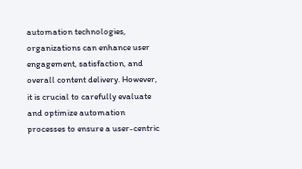automation technologies, organizations can enhance user engagement, satisfaction, and overall content delivery. However, it is crucial to carefully evaluate and optimize automation processes to ensure a user-centric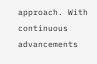approach. With continuous advancements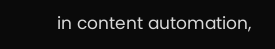in content automation,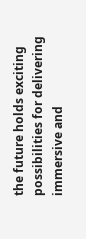the future holds exciting possibilities for delivering immersive and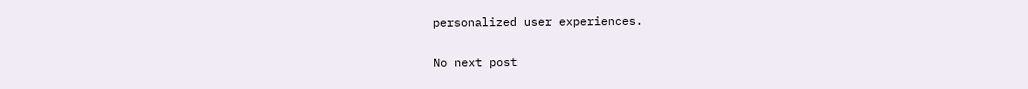personalized user experiences.

No next post